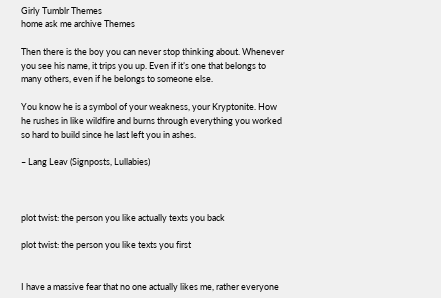Girly Tumblr Themes
home ask me archive Themes

Then there is the boy you can never stop thinking about. Whenever you see his name, it trips you up. Even if it’s one that belongs to many others, even if he belongs to someone else.

You know he is a symbol of your weakness, your Kryptonite. How he rushes in like wildfire and burns through everything you worked so hard to build since he last left you in ashes.

– Lang Leav (Signposts, Lullabies)



plot twist: the person you like actually texts you back

plot twist: the person you like texts you first


I have a massive fear that no one actually likes me, rather everyone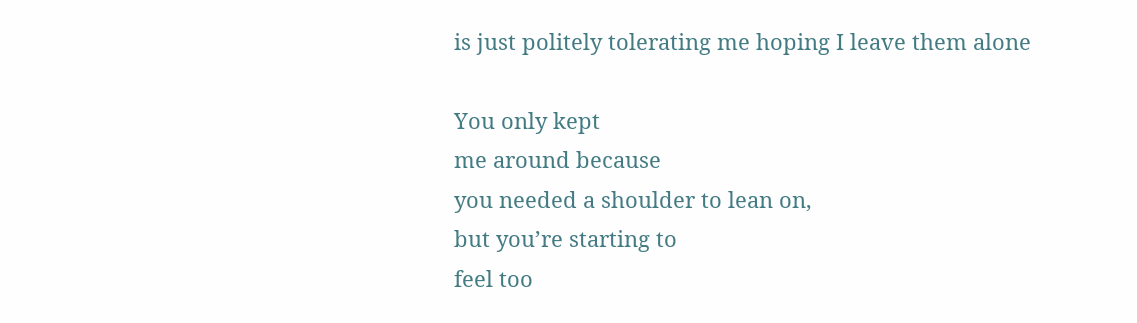is just politely tolerating me hoping I leave them alone

You only kept
me around because
you needed a shoulder to lean on,
but you’re starting to
feel too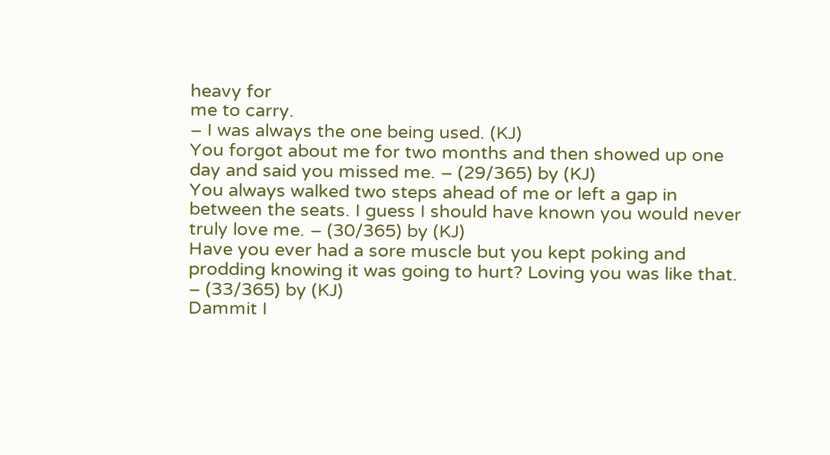heavy for
me to carry.
– I was always the one being used. (KJ)
You forgot about me for two months and then showed up one day and said you missed me. – (29/365) by (KJ)
You always walked two steps ahead of me or left a gap in between the seats. I guess I should have known you would never truly love me. – (30/365) by (KJ)
Have you ever had a sore muscle but you kept poking and prodding knowing it was going to hurt? Loving you was like that. – (33/365) by (KJ)
Dammit I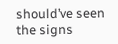should’ve seen the signs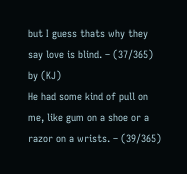but I guess thats why they say love is blind. – (37/365) by (KJ)
He had some kind of pull on me, like gum on a shoe or a razor on a wrists. – (39/365)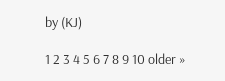by (KJ)

1 2 3 4 5 6 7 8 9 10 older »